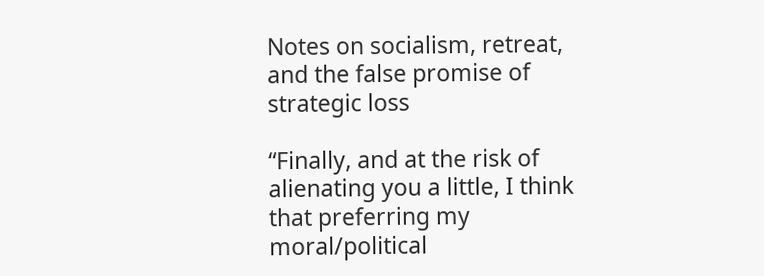Notes on socialism, retreat, and the false promise of strategic loss

“Finally, and at the risk of alienating you a little, I think that preferring my moral/political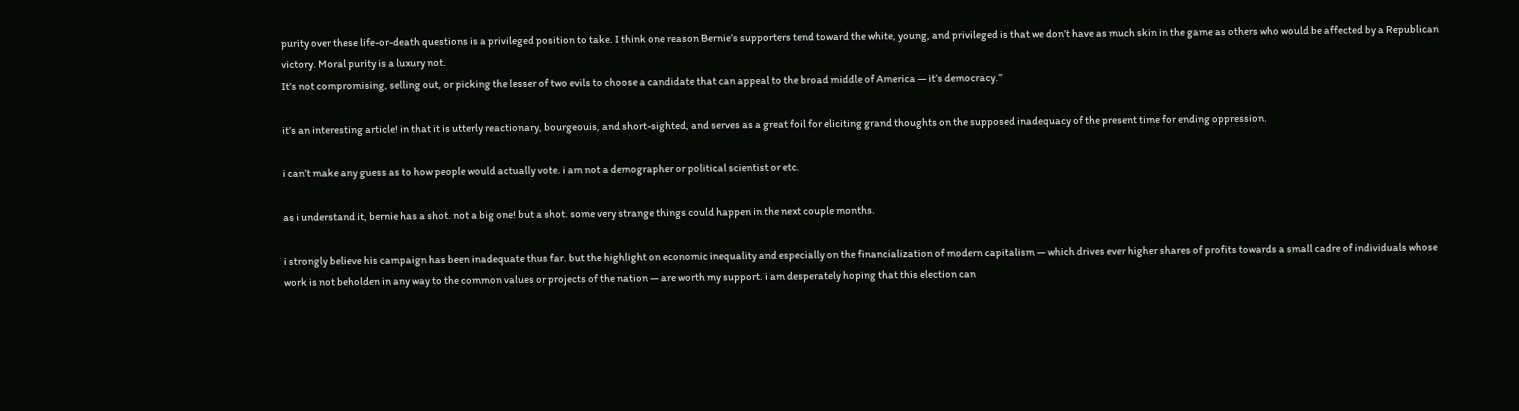purity over these life-or-death questions is a privileged position to take. I think one reason Bernie’s supporters tend toward the white, young, and privileged is that we don’t have as much skin in the game as others who would be affected by a Republican victory. Moral purity is a luxury not.
It’s not compromising, selling out, or picking the lesser of two evils to choose a candidate that can appeal to the broad middle of America — it’s democracy.”

it’s an interesting article! in that it is utterly reactionary, bourgeouis, and short-sighted, and serves as a great foil for eliciting grand thoughts on the supposed inadequacy of the present time for ending oppression.

i can’t make any guess as to how people would actually vote. i am not a demographer or political scientist or etc.

as i understand it, bernie has a shot. not a big one! but a shot. some very strange things could happen in the next couple months.

i strongly believe his campaign has been inadequate thus far. but the highlight on economic inequality and especially on the financialization of modern capitalism — which drives ever higher shares of profits towards a small cadre of individuals whose work is not beholden in any way to the common values or projects of the nation — are worth my support. i am desperately hoping that this election can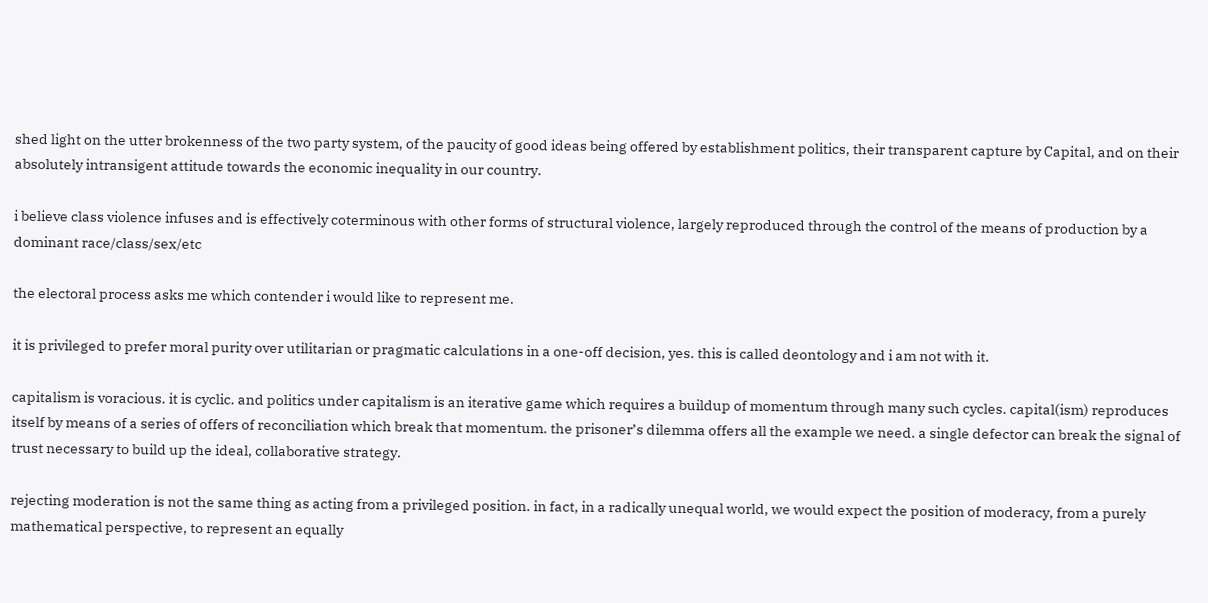shed light on the utter brokenness of the two party system, of the paucity of good ideas being offered by establishment politics, their transparent capture by Capital, and on their absolutely intransigent attitude towards the economic inequality in our country.

i believe class violence infuses and is effectively coterminous with other forms of structural violence, largely reproduced through the control of the means of production by a dominant race/class/sex/etc

the electoral process asks me which contender i would like to represent me.

it is privileged to prefer moral purity over utilitarian or pragmatic calculations in a one-off decision, yes. this is called deontology and i am not with it.

capitalism is voracious. it is cyclic. and politics under capitalism is an iterative game which requires a buildup of momentum through many such cycles. capital(ism) reproduces itself by means of a series of offers of reconciliation which break that momentum. the prisoner’s dilemma offers all the example we need. a single defector can break the signal of trust necessary to build up the ideal, collaborative strategy.

rejecting moderation is not the same thing as acting from a privileged position. in fact, in a radically unequal world, we would expect the position of moderacy, from a purely mathematical perspective, to represent an equally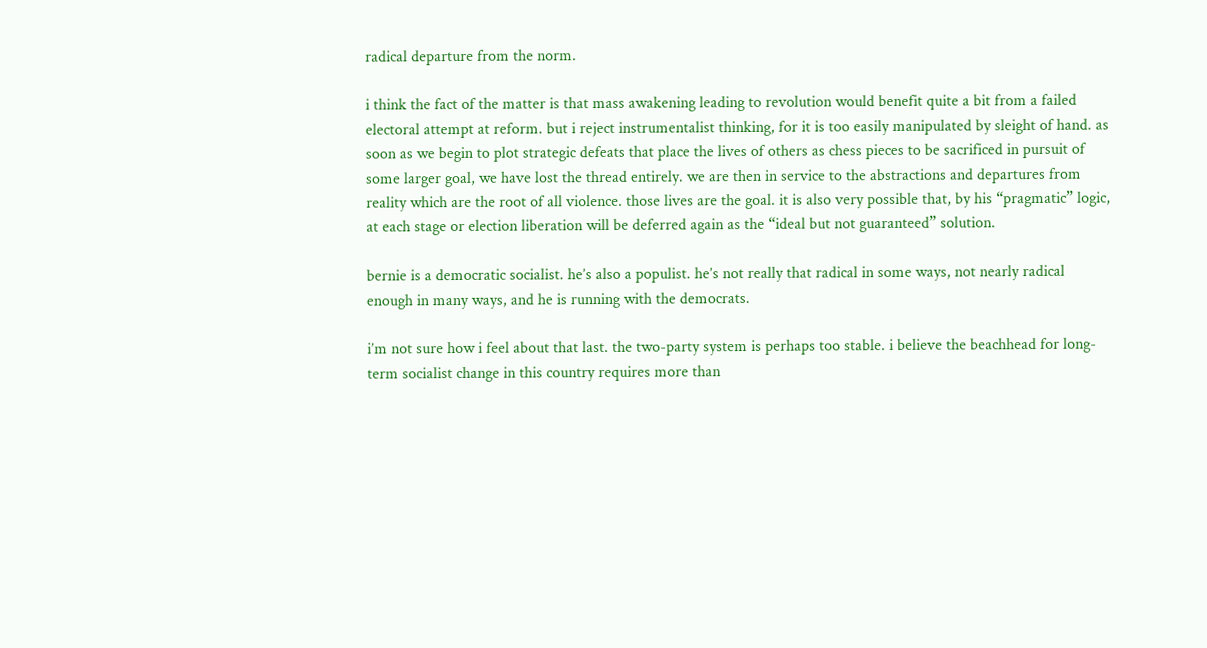radical departure from the norm.

i think the fact of the matter is that mass awakening leading to revolution would benefit quite a bit from a failed electoral attempt at reform. but i reject instrumentalist thinking, for it is too easily manipulated by sleight of hand. as soon as we begin to plot strategic defeats that place the lives of others as chess pieces to be sacrificed in pursuit of some larger goal, we have lost the thread entirely. we are then in service to the abstractions and departures from reality which are the root of all violence. those lives are the goal. it is also very possible that, by his “pragmatic” logic, at each stage or election liberation will be deferred again as the “ideal but not guaranteed” solution.

bernie is a democratic socialist. he’s also a populist. he’s not really that radical in some ways, not nearly radical enough in many ways, and he is running with the democrats.

i’m not sure how i feel about that last. the two-party system is perhaps too stable. i believe the beachhead for long-term socialist change in this country requires more than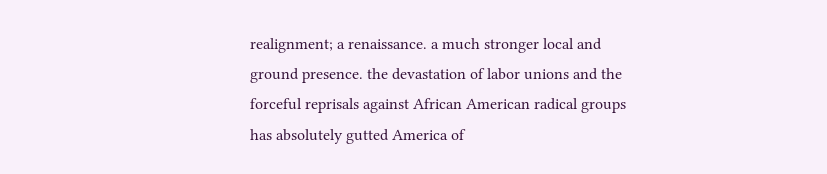realignment; a renaissance. a much stronger local and ground presence. the devastation of labor unions and the forceful reprisals against African American radical groups has absolutely gutted America of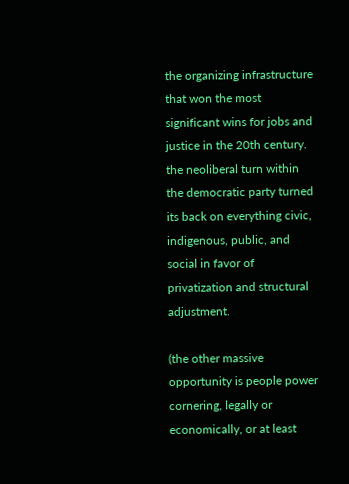the organizing infrastructure that won the most significant wins for jobs and justice in the 20th century. the neoliberal turn within the democratic party turned its back on everything civic, indigenous, public, and social in favor of privatization and structural adjustment.

(the other massive opportunity is people power cornering, legally or economically, or at least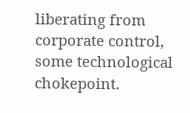liberating from corporate control, some technological chokepoint.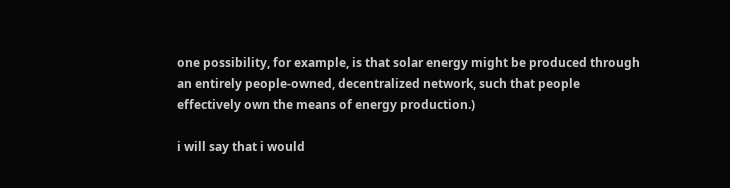one possibility, for example, is that solar energy might be produced through an entirely people-owned, decentralized network, such that people effectively own the means of energy production.)

i will say that i would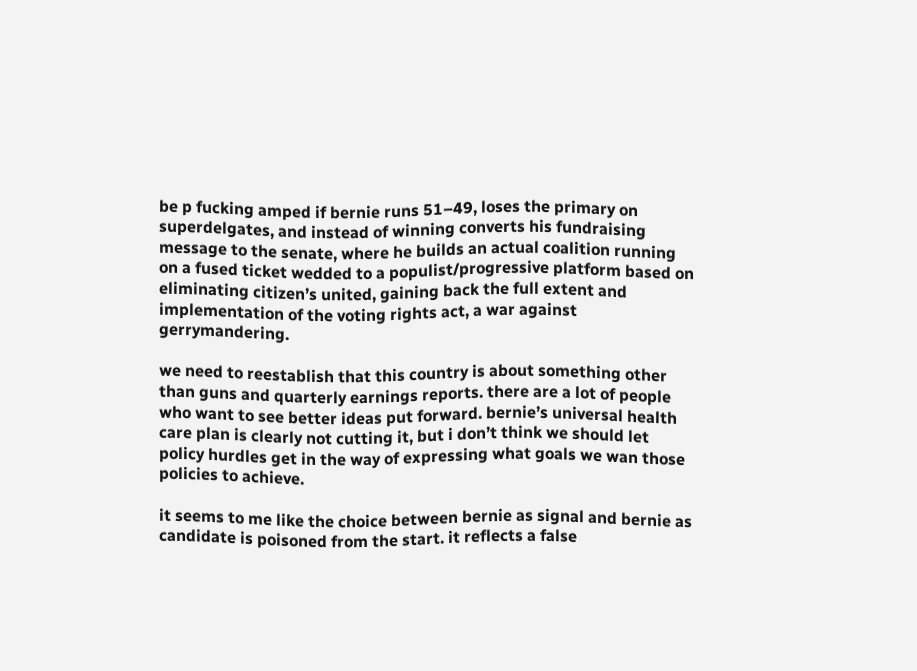be p fucking amped if bernie runs 51–49, loses the primary on superdelgates, and instead of winning converts his fundraising message to the senate, where he builds an actual coalition running on a fused ticket wedded to a populist/progressive platform based on eliminating citizen’s united, gaining back the full extent and implementation of the voting rights act, a war against gerrymandering.

we need to reestablish that this country is about something other than guns and quarterly earnings reports. there are a lot of people who want to see better ideas put forward. bernie’s universal health care plan is clearly not cutting it, but i don’t think we should let policy hurdles get in the way of expressing what goals we wan those policies to achieve.

it seems to me like the choice between bernie as signal and bernie as candidate is poisoned from the start. it reflects a false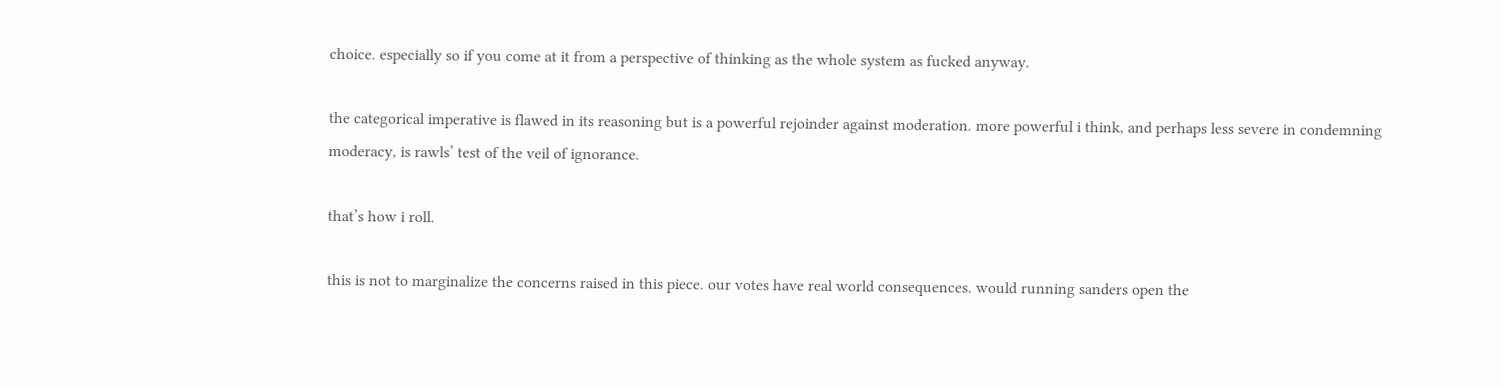choice. especially so if you come at it from a perspective of thinking as the whole system as fucked anyway.

the categorical imperative is flawed in its reasoning but is a powerful rejoinder against moderation. more powerful i think, and perhaps less severe in condemning moderacy, is rawls’ test of the veil of ignorance.

that’s how i roll.

this is not to marginalize the concerns raised in this piece. our votes have real world consequences. would running sanders open the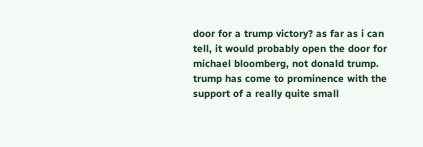door for a trump victory? as far as i can tell, it would probably open the door for michael bloomberg, not donald trump. trump has come to prominence with the support of a really quite small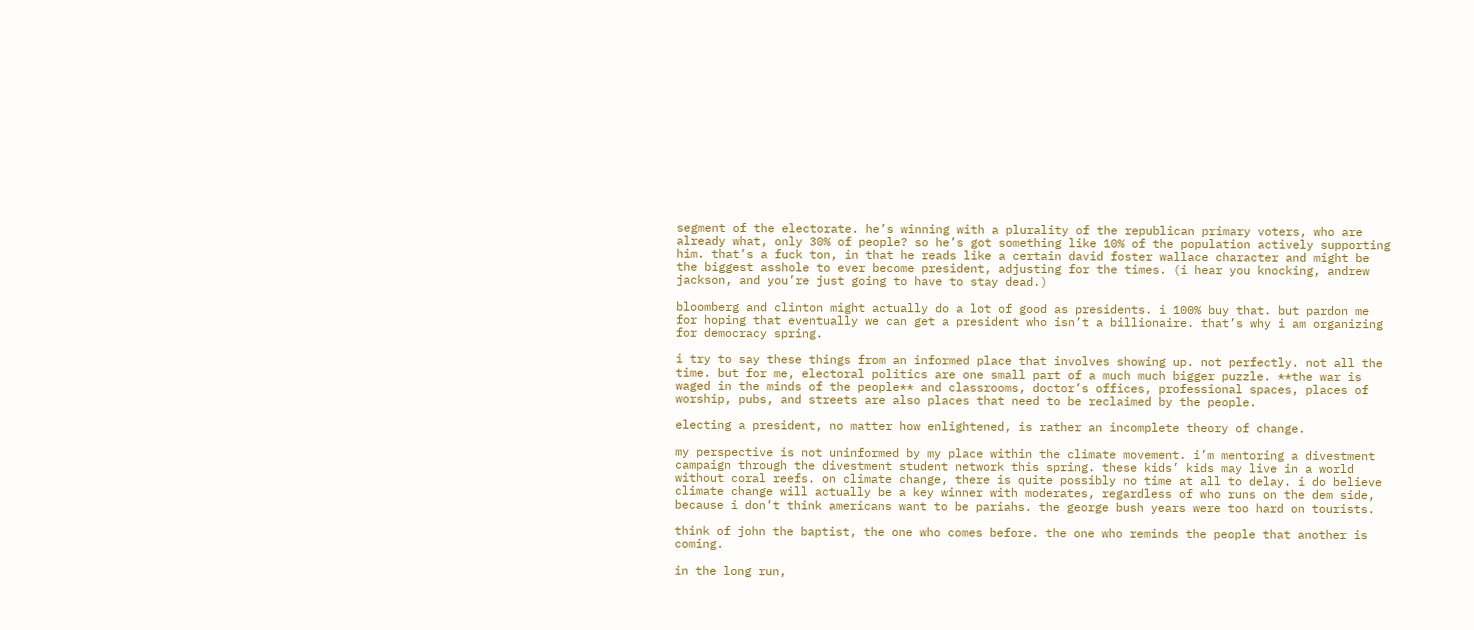segment of the electorate. he’s winning with a plurality of the republican primary voters, who are already what, only 30% of people? so he’s got something like 10% of the population actively supporting him. that’s a fuck ton, in that he reads like a certain david foster wallace character and might be the biggest asshole to ever become president, adjusting for the times. (i hear you knocking, andrew jackson, and you’re just going to have to stay dead.)

bloomberg and clinton might actually do a lot of good as presidents. i 100% buy that. but pardon me for hoping that eventually we can get a president who isn’t a billionaire. that’s why i am organizing for democracy spring.

i try to say these things from an informed place that involves showing up. not perfectly. not all the time. but for me, electoral politics are one small part of a much much bigger puzzle. **the war is waged in the minds of the people** and classrooms, doctor’s offices, professional spaces, places of worship, pubs, and streets are also places that need to be reclaimed by the people.

electing a president, no matter how enlightened, is rather an incomplete theory of change.

my perspective is not uninformed by my place within the climate movement. i’m mentoring a divestment campaign through the divestment student network this spring. these kids’ kids may live in a world without coral reefs. on climate change, there is quite possibly no time at all to delay. i do believe climate change will actually be a key winner with moderates, regardless of who runs on the dem side, because i don’t think americans want to be pariahs. the george bush years were too hard on tourists.

think of john the baptist, the one who comes before. the one who reminds the people that another is coming.

in the long run,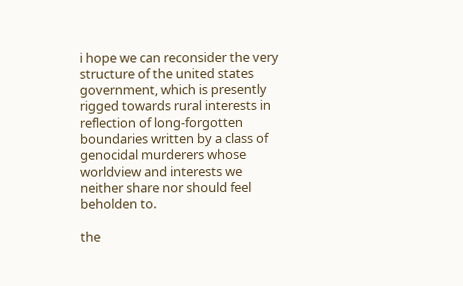i hope we can reconsider the very structure of the united states government, which is presently rigged towards rural interests in reflection of long-forgotten boundaries written by a class of genocidal murderers whose worldview and interests we neither share nor should feel beholden to.

the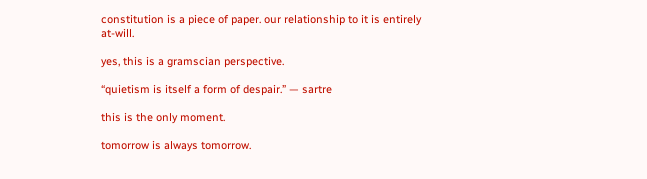constitution is a piece of paper. our relationship to it is entirely at-will.

yes, this is a gramscian perspective.

“quietism is itself a form of despair.” — sartre

this is the only moment.

tomorrow is always tomorrow.